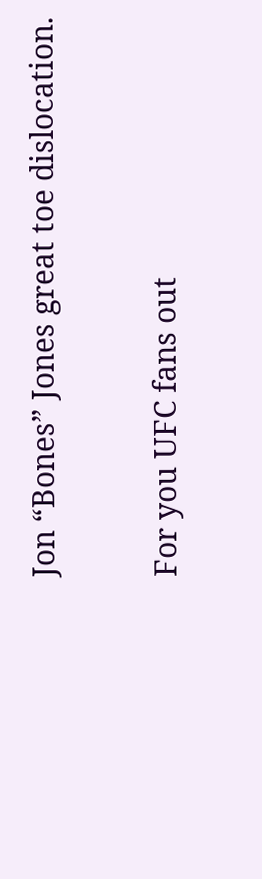Jon “Bones” Jones great toe dislocation.

For you UFC fans out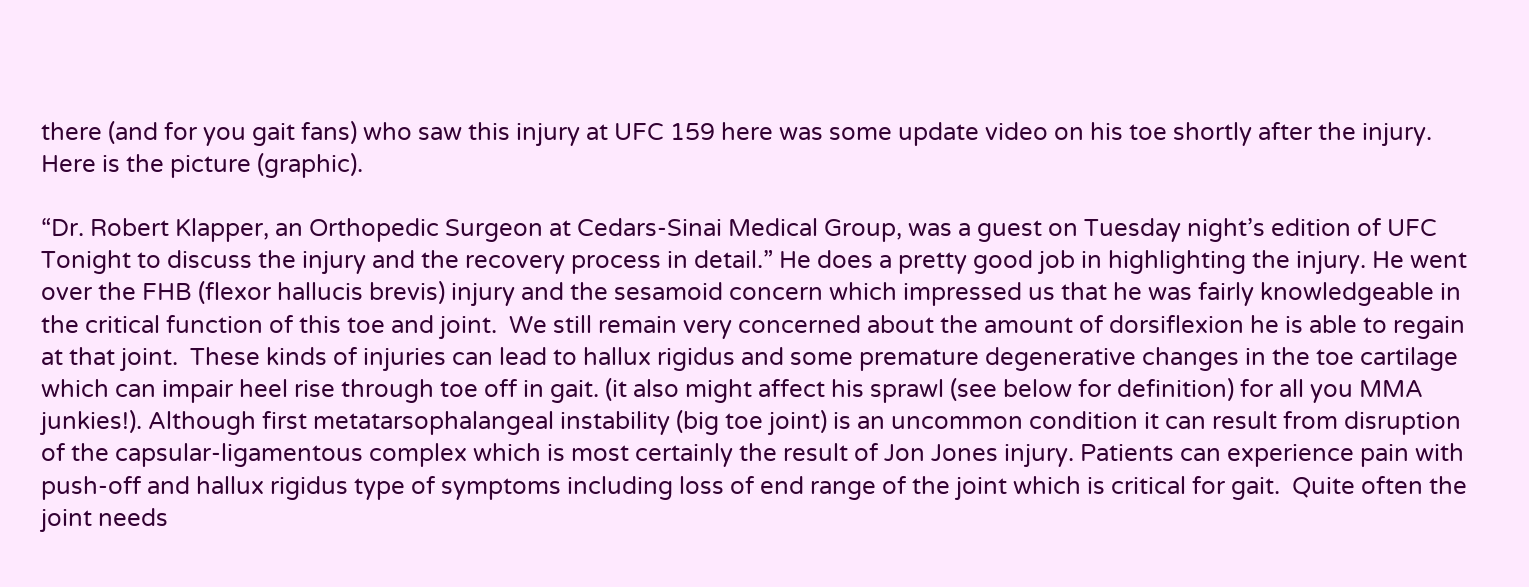there (and for you gait fans) who saw this injury at UFC 159 here was some update video on his toe shortly after the injury. Here is the picture (graphic).

“Dr. Robert Klapper, an Orthopedic Surgeon at Cedars-Sinai Medical Group, was a guest on Tuesday night’s edition of UFC Tonight to discuss the injury and the recovery process in detail.” He does a pretty good job in highlighting the injury. He went over the FHB (flexor hallucis brevis) injury and the sesamoid concern which impressed us that he was fairly knowledgeable in the critical function of this toe and joint.  We still remain very concerned about the amount of dorsiflexion he is able to regain at that joint.  These kinds of injuries can lead to hallux rigidus and some premature degenerative changes in the toe cartilage which can impair heel rise through toe off in gait. (it also might affect his sprawl (see below for definition) for all you MMA junkies!). Although first metatarsophalangeal instability (big toe joint) is an uncommon condition it can result from disruption of the capsular-ligamentous complex which is most certainly the result of Jon Jones injury. Patients can experience pain with push-off and hallux rigidus type of symptoms including loss of end range of the joint which is critical for gait.  Quite often the joint needs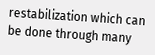restabilization which can be done through many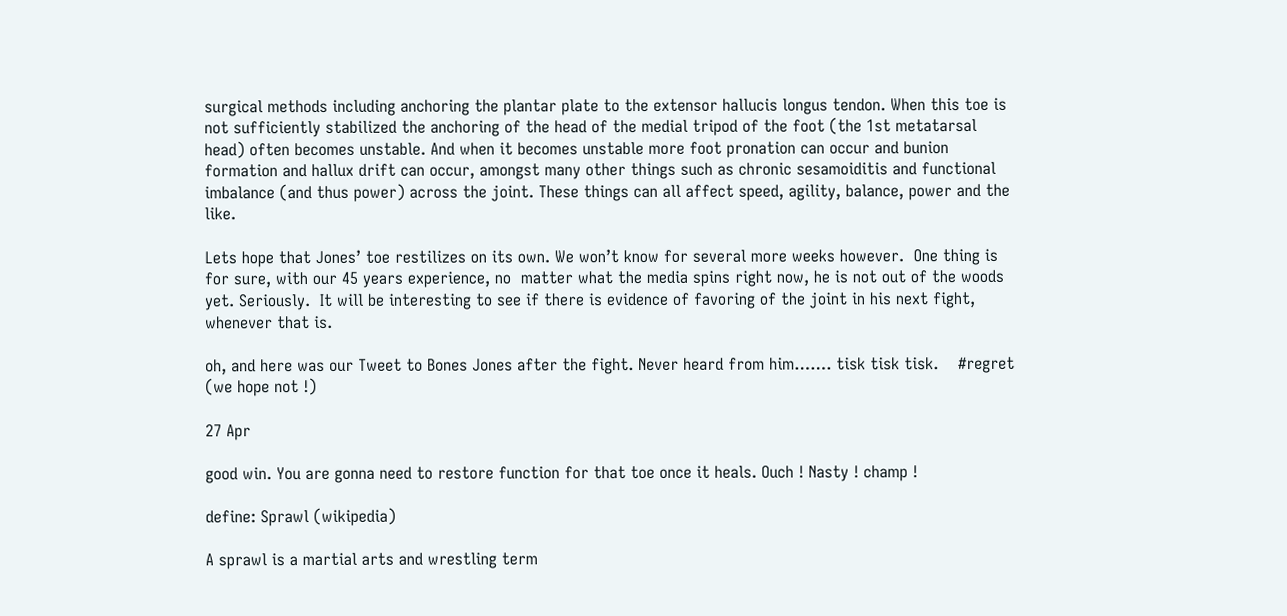surgical methods including anchoring the plantar plate to the extensor hallucis longus tendon. When this toe is not sufficiently stabilized the anchoring of the head of the medial tripod of the foot (the 1st metatarsal head) often becomes unstable. And when it becomes unstable more foot pronation can occur and bunion formation and hallux drift can occur, amongst many other things such as chronic sesamoiditis and functional imbalance (and thus power) across the joint. These things can all affect speed, agility, balance, power and the like.

Lets hope that Jones’ toe restilizes on its own. We won’t know for several more weeks however.  One thing is for sure, with our 45 years experience, no  matter what the media spins right now, he is not out of the woods yet. Seriously.  It will be interesting to see if there is evidence of favoring of the joint in his next fight, whenever that is.

oh, and here was our Tweet to Bones Jones after the fight. Never heard from him……. tisk tisk tisk.    #regret (we hope not !)

27 Apr

good win. You are gonna need to restore function for that toe once it heals. Ouch ! Nasty ! champ !

define: Sprawl (wikipedia)

A sprawl is a martial arts and wrestling term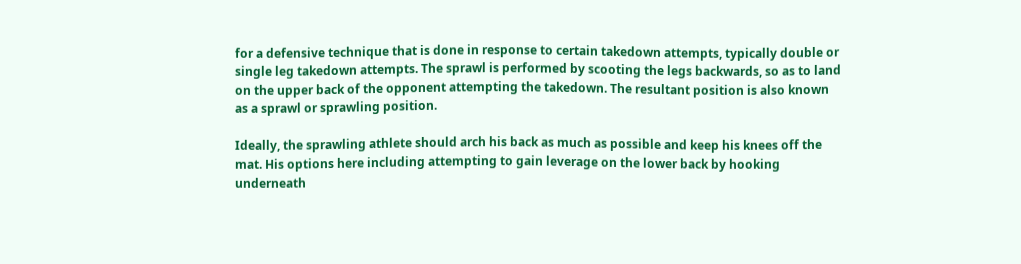for a defensive technique that is done in response to certain takedown attempts, typically double or single leg takedown attempts. The sprawl is performed by scooting the legs backwards, so as to land on the upper back of the opponent attempting the takedown. The resultant position is also known as a sprawl or sprawling position.

Ideally, the sprawling athlete should arch his back as much as possible and keep his knees off the mat. His options here including attempting to gain leverage on the lower back by hooking underneath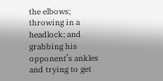the elbows; throwing in a headlock; and grabbing his opponent’s ankles and trying to get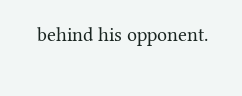behind his opponent.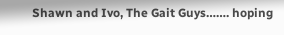Shawn and Ivo, The Gait Guys……. hoping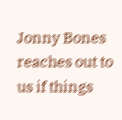Jonny Bones reaches out to  us if things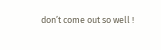don’t come out so well !